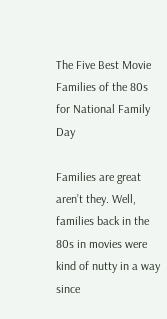The Five Best Movie Families of the 80s for National Family Day

Families are great aren’t they. Well, families back in the 80s in movies were kind of nutty in a way since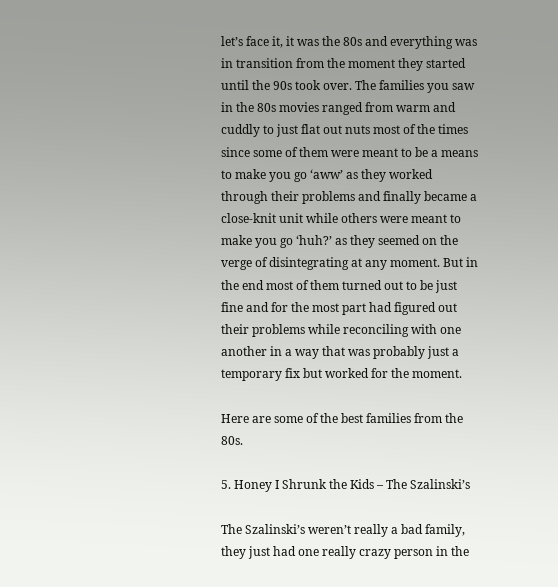let’s face it, it was the 80s and everything was in transition from the moment they started until the 90s took over. The families you saw in the 80s movies ranged from warm and cuddly to just flat out nuts most of the times since some of them were meant to be a means to make you go ‘aww’ as they worked through their problems and finally became a close-knit unit while others were meant to make you go ‘huh?’ as they seemed on the verge of disintegrating at any moment. But in the end most of them turned out to be just fine and for the most part had figured out their problems while reconciling with one another in a way that was probably just a temporary fix but worked for the moment.

Here are some of the best families from the 80s.

5. Honey I Shrunk the Kids – The Szalinski’s

The Szalinski’s weren’t really a bad family, they just had one really crazy person in the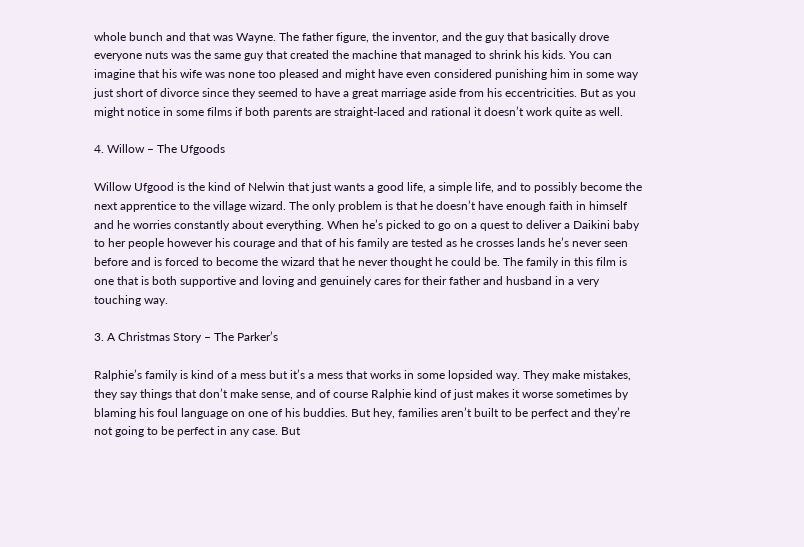whole bunch and that was Wayne. The father figure, the inventor, and the guy that basically drove everyone nuts was the same guy that created the machine that managed to shrink his kids. You can imagine that his wife was none too pleased and might have even considered punishing him in some way just short of divorce since they seemed to have a great marriage aside from his eccentricities. But as you might notice in some films if both parents are straight-laced and rational it doesn’t work quite as well.

4. Willow – The Ufgoods

Willow Ufgood is the kind of Nelwin that just wants a good life, a simple life, and to possibly become the next apprentice to the village wizard. The only problem is that he doesn’t have enough faith in himself and he worries constantly about everything. When he’s picked to go on a quest to deliver a Daikini baby to her people however his courage and that of his family are tested as he crosses lands he’s never seen before and is forced to become the wizard that he never thought he could be. The family in this film is one that is both supportive and loving and genuinely cares for their father and husband in a very touching way.

3. A Christmas Story – The Parker’s

Ralphie’s family is kind of a mess but it’s a mess that works in some lopsided way. They make mistakes, they say things that don’t make sense, and of course Ralphie kind of just makes it worse sometimes by blaming his foul language on one of his buddies. But hey, families aren’t built to be perfect and they’re not going to be perfect in any case. But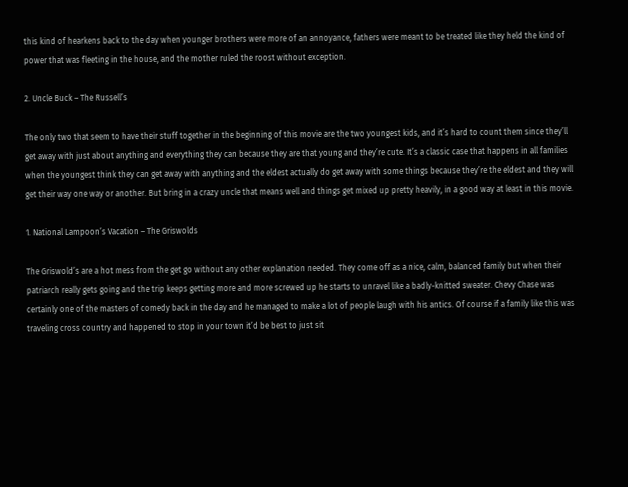this kind of hearkens back to the day when younger brothers were more of an annoyance, fathers were meant to be treated like they held the kind of power that was fleeting in the house, and the mother ruled the roost without exception.

2. Uncle Buck – The Russell’s

The only two that seem to have their stuff together in the beginning of this movie are the two youngest kids, and it’s hard to count them since they’ll get away with just about anything and everything they can because they are that young and they’re cute. It’s a classic case that happens in all families when the youngest think they can get away with anything and the eldest actually do get away with some things because they’re the eldest and they will get their way one way or another. But bring in a crazy uncle that means well and things get mixed up pretty heavily, in a good way at least in this movie.

1. National Lampoon’s Vacation – The Griswolds

The Griswold’s are a hot mess from the get go without any other explanation needed. They come off as a nice, calm, balanced family but when their patriarch really gets going and the trip keeps getting more and more screwed up he starts to unravel like a badly-knitted sweater. Chevy Chase was certainly one of the masters of comedy back in the day and he managed to make a lot of people laugh with his antics. Of course if a family like this was traveling cross country and happened to stop in your town it’d be best to just sit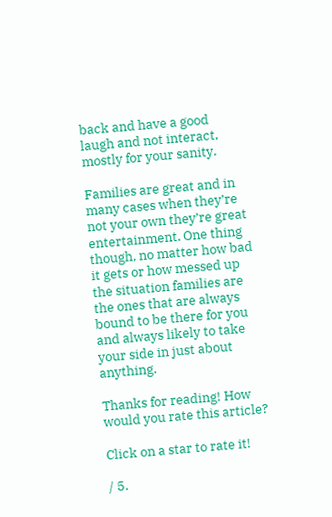back and have a good laugh and not interact, mostly for your sanity.

Families are great and in many cases when they’re not your own they’re great entertainment. One thing though, no matter how bad it gets or how messed up the situation families are the ones that are always bound to be there for you and always likely to take your side in just about anything.

Thanks for reading! How would you rate this article?

Click on a star to rate it!

/ 5.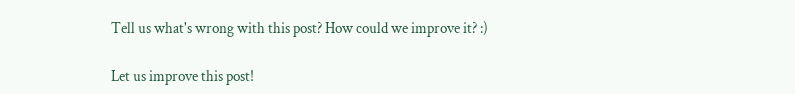Tell us what's wrong with this post? How could we improve it? :)

Let us improve this post!